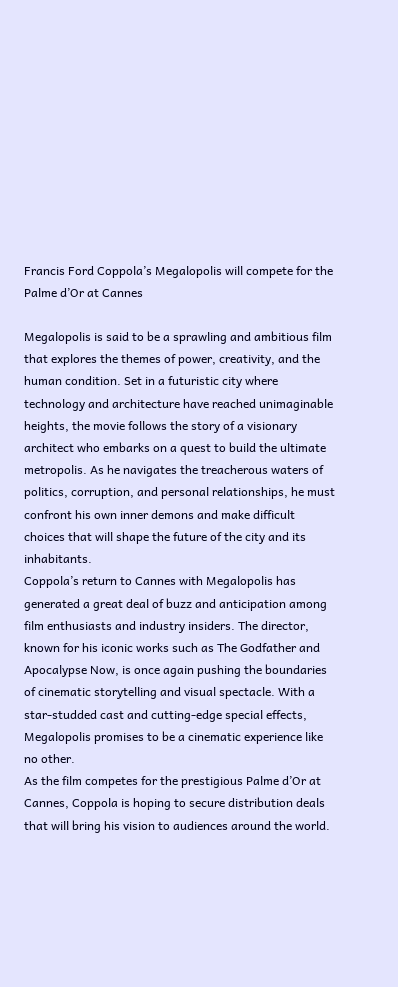Francis Ford Coppola’s Megalopolis will compete for the Palme d’Or at Cannes

Megalopolis is said to be a sprawling and ambitious film that explores the themes of power, creativity, and the human condition. Set in a futuristic city where technology and architecture have reached unimaginable heights, the movie follows the story of a visionary architect who embarks on a quest to build the ultimate metropolis. As he navigates the treacherous waters of politics, corruption, and personal relationships, he must confront his own inner demons and make difficult choices that will shape the future of the city and its inhabitants.
Coppola’s return to Cannes with Megalopolis has generated a great deal of buzz and anticipation among film enthusiasts and industry insiders. The director, known for his iconic works such as The Godfather and Apocalypse Now, is once again pushing the boundaries of cinematic storytelling and visual spectacle. With a star-studded cast and cutting-edge special effects, Megalopolis promises to be a cinematic experience like no other.
As the film competes for the prestigious Palme d’Or at Cannes, Coppola is hoping to secure distribution deals that will bring his vision to audiences around the world.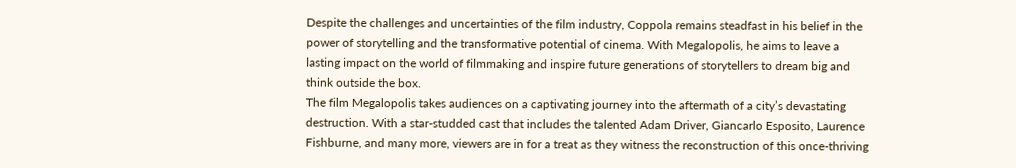Despite the challenges and uncertainties of the film industry, Coppola remains steadfast in his belief in the power of storytelling and the transformative potential of cinema. With Megalopolis, he aims to leave a lasting impact on the world of filmmaking and inspire future generations of storytellers to dream big and think outside the box.
The film Megalopolis takes audiences on a captivating journey into the aftermath of a city’s devastating destruction. With a star-studded cast that includes the talented Adam Driver, Giancarlo Esposito, Laurence Fishburne, and many more, viewers are in for a treat as they witness the reconstruction of this once-thriving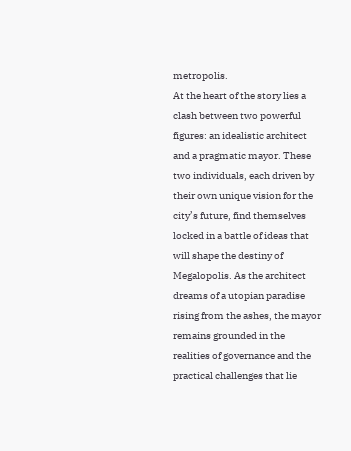metropolis.
At the heart of the story lies a clash between two powerful figures: an idealistic architect and a pragmatic mayor. These two individuals, each driven by their own unique vision for the city’s future, find themselves locked in a battle of ideas that will shape the destiny of Megalopolis. As the architect dreams of a utopian paradise rising from the ashes, the mayor remains grounded in the realities of governance and the practical challenges that lie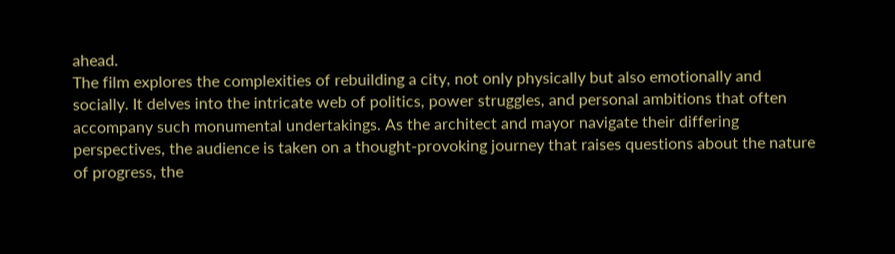ahead.
The film explores the complexities of rebuilding a city, not only physically but also emotionally and socially. It delves into the intricate web of politics, power struggles, and personal ambitions that often accompany such monumental undertakings. As the architect and mayor navigate their differing perspectives, the audience is taken on a thought-provoking journey that raises questions about the nature of progress, the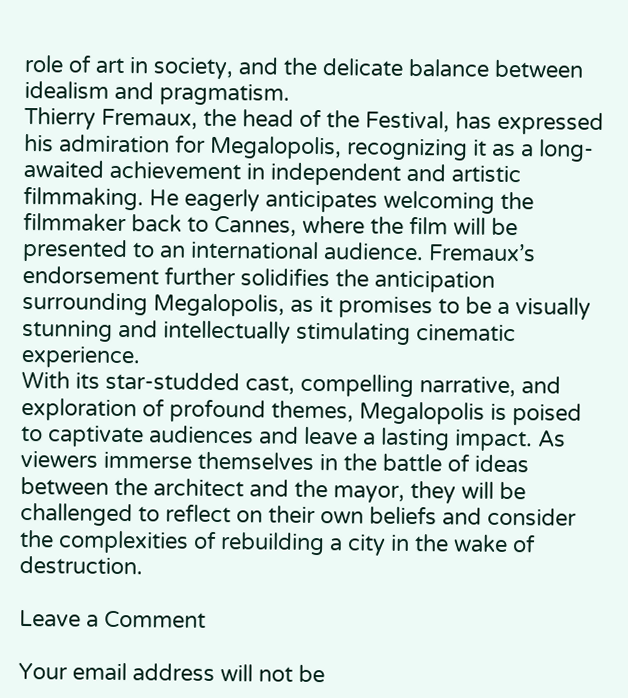role of art in society, and the delicate balance between idealism and pragmatism.
Thierry Fremaux, the head of the Festival, has expressed his admiration for Megalopolis, recognizing it as a long-awaited achievement in independent and artistic filmmaking. He eagerly anticipates welcoming the filmmaker back to Cannes, where the film will be presented to an international audience. Fremaux’s endorsement further solidifies the anticipation surrounding Megalopolis, as it promises to be a visually stunning and intellectually stimulating cinematic experience.
With its star-studded cast, compelling narrative, and exploration of profound themes, Megalopolis is poised to captivate audiences and leave a lasting impact. As viewers immerse themselves in the battle of ideas between the architect and the mayor, they will be challenged to reflect on their own beliefs and consider the complexities of rebuilding a city in the wake of destruction.

Leave a Comment

Your email address will not be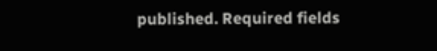published. Required fields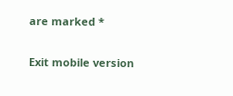are marked *

Exit mobile version